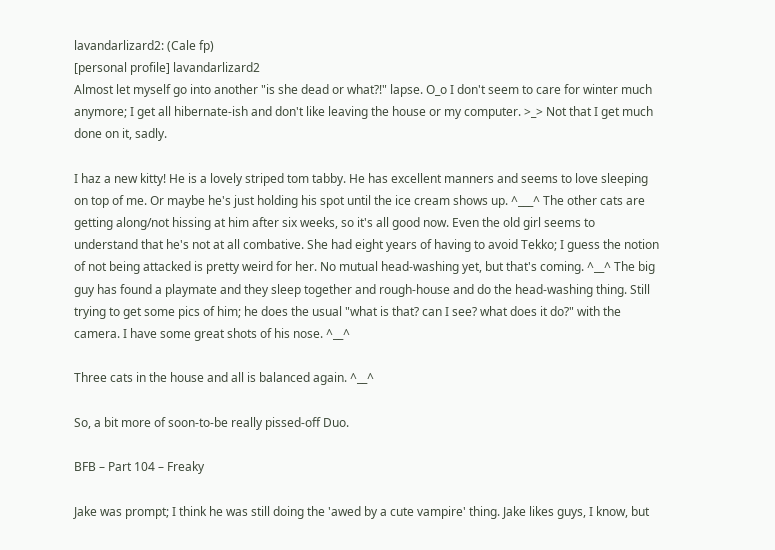lavandarlizard2: (Cale fp)
[personal profile] lavandarlizard2
Almost let myself go into another "is she dead or what?!" lapse. O_o I don't seem to care for winter much anymore; I get all hibernate-ish and don't like leaving the house or my computer. >_> Not that I get much done on it, sadly.

I haz a new kitty! He is a lovely striped tom tabby. He has excellent manners and seems to love sleeping on top of me. Or maybe he's just holding his spot until the ice cream shows up. ^___^ The other cats are getting along/not hissing at him after six weeks, so it's all good now. Even the old girl seems to understand that he's not at all combative. She had eight years of having to avoid Tekko; I guess the notion of not being attacked is pretty weird for her. No mutual head-washing yet, but that's coming. ^__^ The big guy has found a playmate and they sleep together and rough-house and do the head-washing thing. Still trying to get some pics of him; he does the usual "what is that? can I see? what does it do?" with the camera. I have some great shots of his nose. ^__^

Three cats in the house and all is balanced again. ^__^

So, a bit more of soon-to-be really pissed-off Duo.

BFB – Part 104 – Freaky

Jake was prompt; I think he was still doing the 'awed by a cute vampire' thing. Jake likes guys, I know, but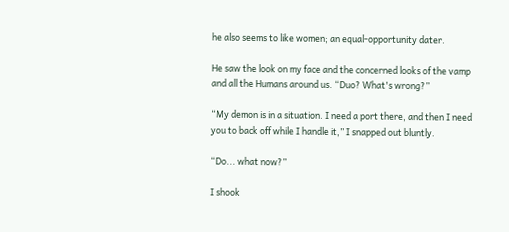he also seems to like women; an equal-opportunity dater.

He saw the look on my face and the concerned looks of the vamp and all the Humans around us. “Duo? What's wrong?”

“My demon is in a situation. I need a port there, and then I need you to back off while I handle it,” I snapped out bluntly.

“Do... what now?”

I shook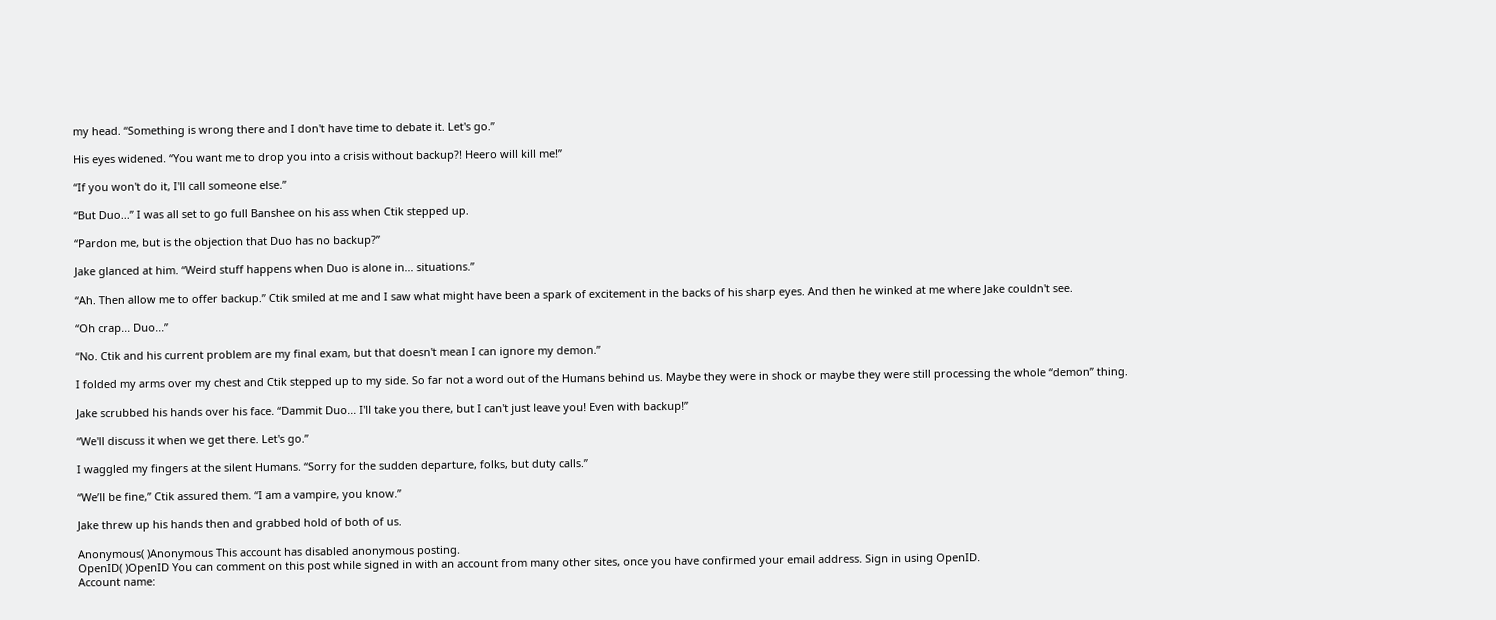my head. “Something is wrong there and I don't have time to debate it. Let's go.”

His eyes widened. “You want me to drop you into a crisis without backup?! Heero will kill me!”

“If you won't do it, I'll call someone else.”

“But Duo...” I was all set to go full Banshee on his ass when Ctik stepped up.

“Pardon me, but is the objection that Duo has no backup?”

Jake glanced at him. “Weird stuff happens when Duo is alone in... situations.”

“Ah. Then allow me to offer backup.” Ctik smiled at me and I saw what might have been a spark of excitement in the backs of his sharp eyes. And then he winked at me where Jake couldn't see.

“Oh crap... Duo...”

“No. Ctik and his current problem are my final exam, but that doesn't mean I can ignore my demon.”

I folded my arms over my chest and Ctik stepped up to my side. So far not a word out of the Humans behind us. Maybe they were in shock or maybe they were still processing the whole “demon” thing.

Jake scrubbed his hands over his face. “Dammit Duo... I'll take you there, but I can't just leave you! Even with backup!”

“We'll discuss it when we get there. Let's go.”

I waggled my fingers at the silent Humans. “Sorry for the sudden departure, folks, but duty calls.”

“We’ll be fine,” Ctik assured them. “I am a vampire, you know.”

Jake threw up his hands then and grabbed hold of both of us.

Anonymous( )Anonymous This account has disabled anonymous posting.
OpenID( )OpenID You can comment on this post while signed in with an account from many other sites, once you have confirmed your email address. Sign in using OpenID.
Account name: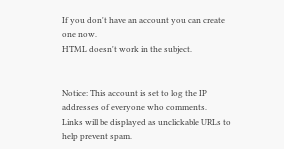If you don't have an account you can create one now.
HTML doesn't work in the subject.


Notice: This account is set to log the IP addresses of everyone who comments.
Links will be displayed as unclickable URLs to help prevent spam.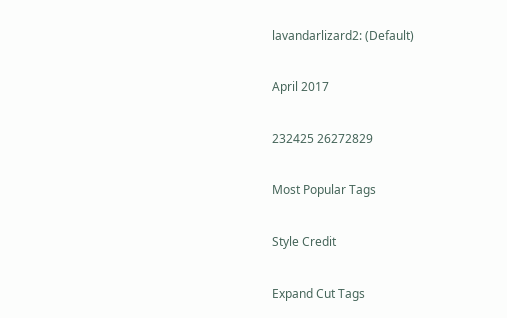lavandarlizard2: (Default)

April 2017

232425 26272829

Most Popular Tags

Style Credit

Expand Cut Tags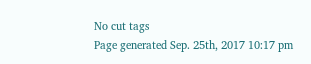No cut tags
Page generated Sep. 25th, 2017 10:17 pm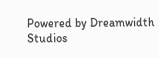Powered by Dreamwidth Studios